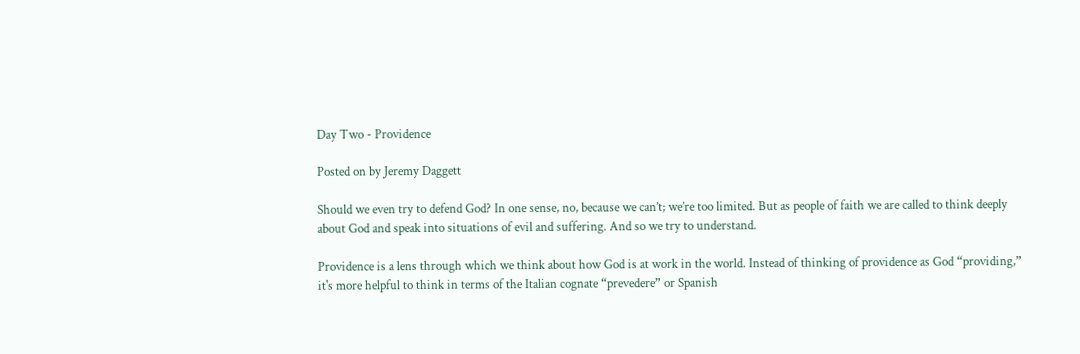Day Two - Providence

Posted on by Jeremy Daggett

Should we even try to defend God? In one sense, no, because we can’t; we’re too limited. But as people of faith we are called to think deeply about God and speak into situations of evil and suffering. And so we try to understand.

Providence is a lens through which we think about how God is at work in the world. Instead of thinking of providence as God “providing,” it's more helpful to think in terms of the Italian cognate “prevedere” or Spanish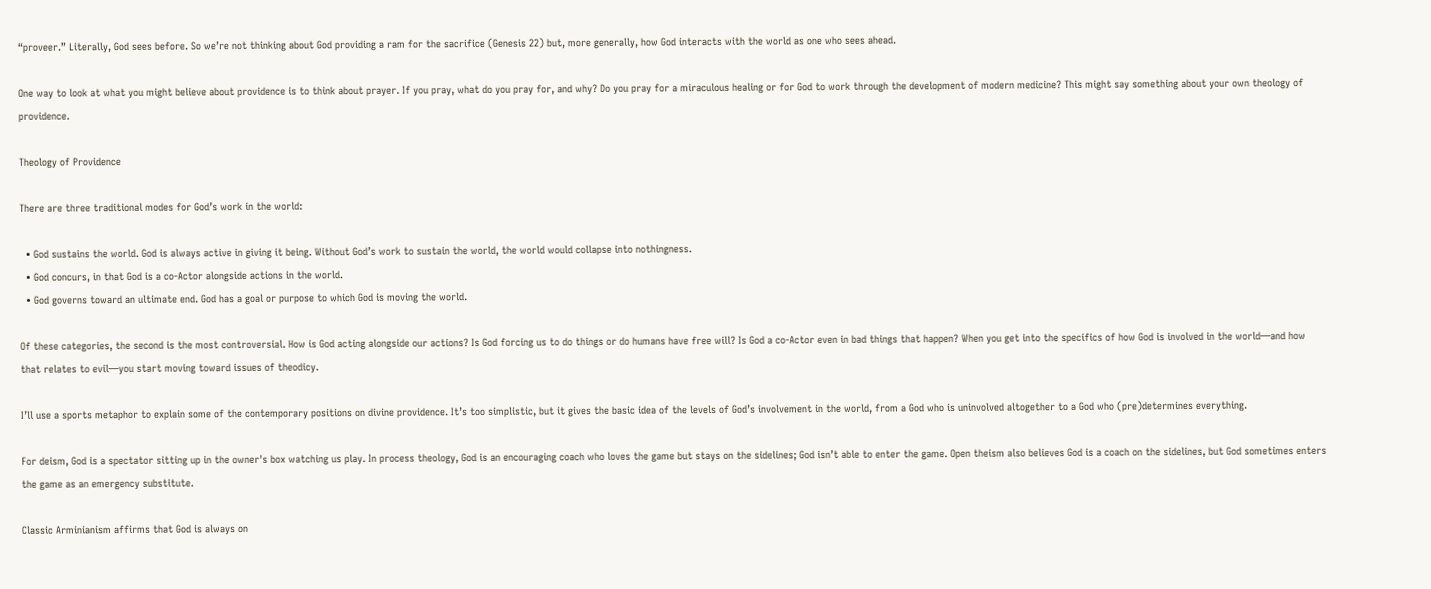“proveer.” Literally, God sees before. So we’re not thinking about God providing a ram for the sacrifice (Genesis 22) but, more generally, how God interacts with the world as one who sees ahead.

One way to look at what you might believe about providence is to think about prayer. If you pray, what do you pray for, and why? Do you pray for a miraculous healing or for God to work through the development of modern medicine? This might say something about your own theology of providence.

Theology of Providence

There are three traditional modes for God’s work in the world:

  • God sustains the world. God is always active in giving it being. Without God’s work to sustain the world, the world would collapse into nothingness.
  • God concurs, in that God is a co-Actor alongside actions in the world.
  • God governs toward an ultimate end. God has a goal or purpose to which God is moving the world.

Of these categories, the second is the most controversial. How is God acting alongside our actions? Is God forcing us to do things or do humans have free will? Is God a co-Actor even in bad things that happen? When you get into the specifics of how God is involved in the world—and how that relates to evil—you start moving toward issues of theodicy.

I’ll use a sports metaphor to explain some of the contemporary positions on divine providence. It’s too simplistic, but it gives the basic idea of the levels of God’s involvement in the world, from a God who is uninvolved altogether to a God who (pre)determines everything.

For deism, God is a spectator sitting up in the owner's box watching us play. In process theology, God is an encouraging coach who loves the game but stays on the sidelines; God isn’t able to enter the game. Open theism also believes God is a coach on the sidelines, but God sometimes enters the game as an emergency substitute.

Classic Arminianism affirms that God is always on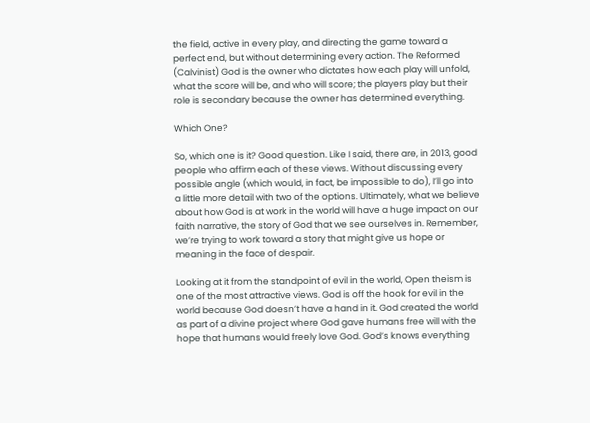the field, active in every play, and directing the game toward a perfect end, but without determining every action. The Reformed (Calvinist) God is the owner who dictates how each play will unfold, what the score will be, and who will score; the players play but their role is secondary because the owner has determined everything.

Which One?

So, which one is it? Good question. Like I said, there are, in 2013, good people who affirm each of these views. Without discussing every possible angle (which would, in fact, be impossible to do), I’ll go into a little more detail with two of the options. Ultimately, what we believe about how God is at work in the world will have a huge impact on our faith narrative, the story of God that we see ourselves in. Remember, we’re trying to work toward a story that might give us hope or meaning in the face of despair.

Looking at it from the standpoint of evil in the world, Open theism is one of the most attractive views. God is off the hook for evil in the world because God doesn’t have a hand in it. God created the world as part of a divine project where God gave humans free will with the hope that humans would freely love God. God’s knows everything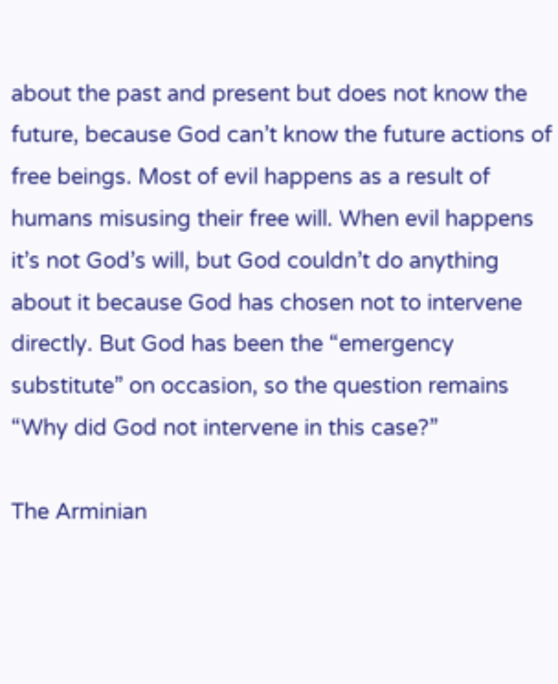about the past and present but does not know the future, because God can’t know the future actions of free beings. Most of evil happens as a result of humans misusing their free will. When evil happens it’s not God’s will, but God couldn’t do anything about it because God has chosen not to intervene directly. But God has been the “emergency substitute” on occasion, so the question remains “Why did God not intervene in this case?”

The Arminian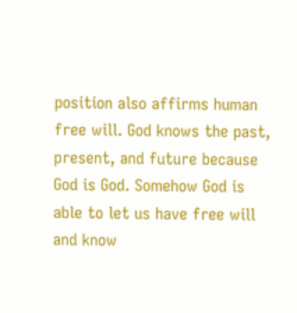position also affirms human free will. God knows the past, present, and future because God is God. Somehow God is able to let us have free will and know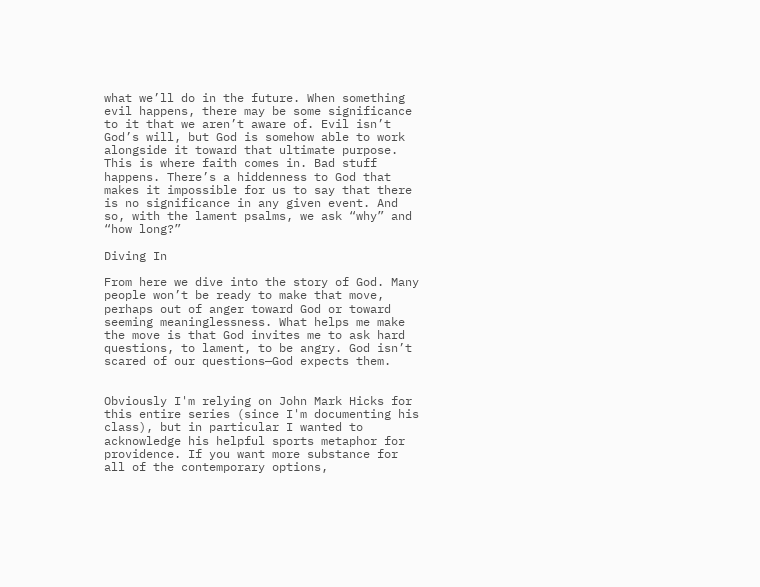what we’ll do in the future. When something evil happens, there may be some significance to it that we aren’t aware of. Evil isn’t God’s will, but God is somehow able to work alongside it toward that ultimate purpose. This is where faith comes in. Bad stuff happens. There’s a hiddenness to God that makes it impossible for us to say that there is no significance in any given event. And so, with the lament psalms, we ask “why” and “how long?”

Diving In

From here we dive into the story of God. Many people won’t be ready to make that move, perhaps out of anger toward God or toward seeming meaninglessness. What helps me make the move is that God invites me to ask hard questions, to lament, to be angry. God isn’t scared of our questions—God expects them.


Obviously I'm relying on John Mark Hicks for this entire series (since I'm documenting his class), but in particular I wanted to acknowledge his helpful sports metaphor for providence. If you want more substance for all of the contemporary options,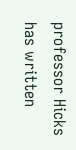professor Hicks has written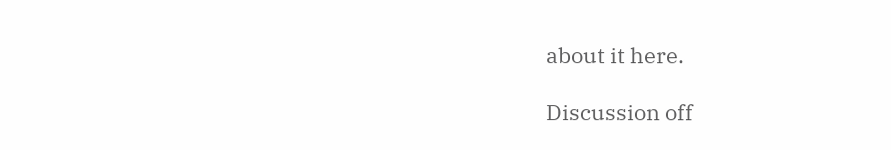about it here.

Discussion off